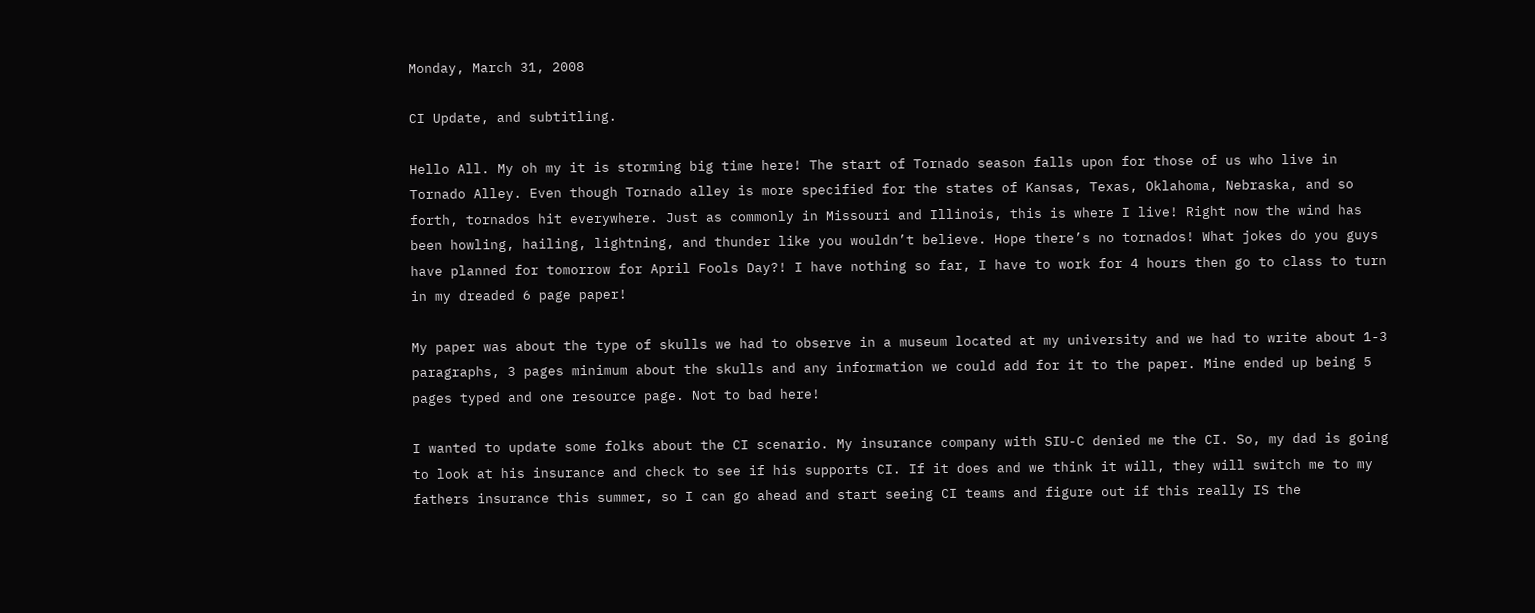Monday, March 31, 2008

CI Update, and subtitling.

Hello All. My oh my it is storming big time here! The start of Tornado season falls upon for those of us who live in Tornado Alley. Even though Tornado alley is more specified for the states of Kansas, Texas, Oklahoma, Nebraska, and so forth, tornados hit everywhere. Just as commonly in Missouri and Illinois, this is where I live! Right now the wind has been howling, hailing, lightning, and thunder like you wouldn’t believe. Hope there’s no tornados! What jokes do you guys have planned for tomorrow for April Fools Day?! I have nothing so far, I have to work for 4 hours then go to class to turn in my dreaded 6 page paper!

My paper was about the type of skulls we had to observe in a museum located at my university and we had to write about 1-3 paragraphs, 3 pages minimum about the skulls and any information we could add for it to the paper. Mine ended up being 5 pages typed and one resource page. Not to bad here!

I wanted to update some folks about the CI scenario. My insurance company with SIU-C denied me the CI. So, my dad is going to look at his insurance and check to see if his supports CI. If it does and we think it will, they will switch me to my fathers insurance this summer, so I can go ahead and start seeing CI teams and figure out if this really IS the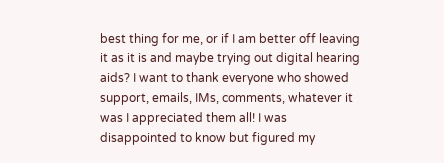best thing for me, or if I am better off leaving it as it is and maybe trying out digital hearing aids? I want to thank everyone who showed support, emails, IMs, comments, whatever it was I appreciated them all! I was disappointed to know but figured my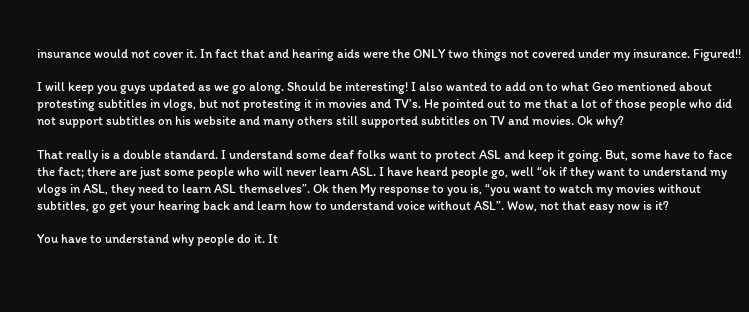insurance would not cover it. In fact that and hearing aids were the ONLY two things not covered under my insurance. Figured!!

I will keep you guys updated as we go along. Should be interesting! I also wanted to add on to what Geo mentioned about protesting subtitles in vlogs, but not protesting it in movies and TV’s. He pointed out to me that a lot of those people who did not support subtitles on his website and many others still supported subtitles on TV and movies. Ok why?

That really is a double standard. I understand some deaf folks want to protect ASL and keep it going. But, some have to face the fact; there are just some people who will never learn ASL. I have heard people go, well “ok if they want to understand my vlogs in ASL, they need to learn ASL themselves”. Ok then My response to you is, “you want to watch my movies without subtitles, go get your hearing back and learn how to understand voice without ASL”. Wow, not that easy now is it?

You have to understand why people do it. It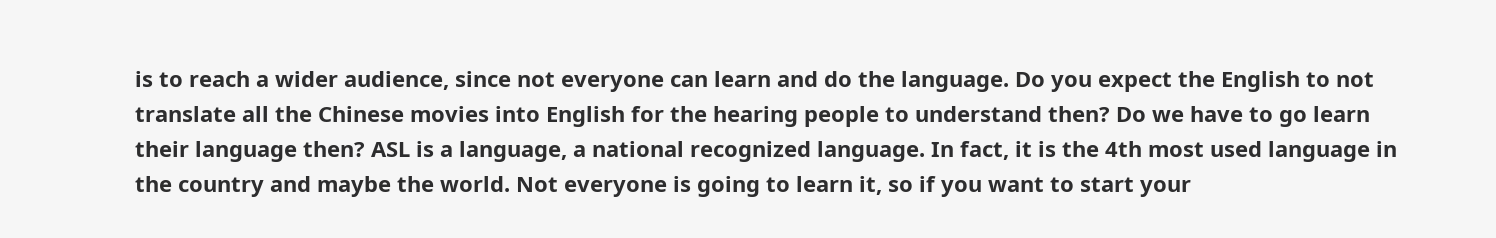is to reach a wider audience, since not everyone can learn and do the language. Do you expect the English to not translate all the Chinese movies into English for the hearing people to understand then? Do we have to go learn their language then? ASL is a language, a national recognized language. In fact, it is the 4th most used language in the country and maybe the world. Not everyone is going to learn it, so if you want to start your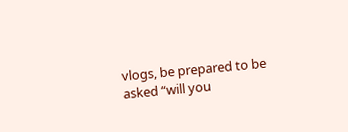vlogs, be prepared to be asked “will you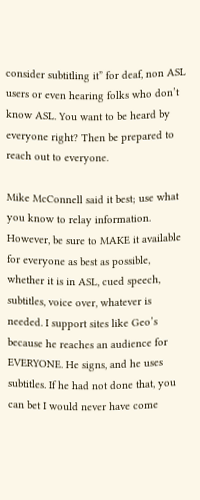consider subtitling it” for deaf, non ASL users or even hearing folks who don’t know ASL. You want to be heard by everyone right? Then be prepared to reach out to everyone.

Mike McConnell said it best; use what you know to relay information. However, be sure to MAKE it available for everyone as best as possible, whether it is in ASL, cued speech, subtitles, voice over, whatever is needed. I support sites like Geo’s because he reaches an audience for EVERYONE. He signs, and he uses subtitles. If he had not done that, you can bet I would never have come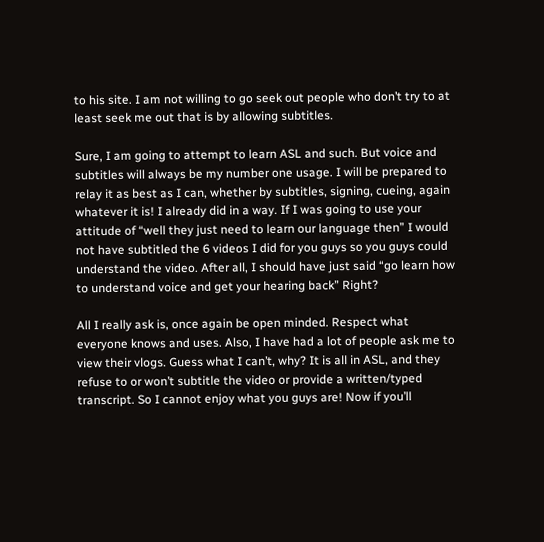to his site. I am not willing to go seek out people who don’t try to at least seek me out that is by allowing subtitles.

Sure, I am going to attempt to learn ASL and such. But voice and subtitles will always be my number one usage. I will be prepared to relay it as best as I can, whether by subtitles, signing, cueing, again whatever it is! I already did in a way. If I was going to use your attitude of “well they just need to learn our language then” I would not have subtitled the 6 videos I did for you guys so you guys could understand the video. After all, I should have just said “go learn how to understand voice and get your hearing back” Right?

All I really ask is, once again be open minded. Respect what everyone knows and uses. Also, I have had a lot of people ask me to view their vlogs. Guess what I can’t, why? It is all in ASL, and they refuse to or won’t subtitle the video or provide a written/typed transcript. So I cannot enjoy what you guys are! Now if you’ll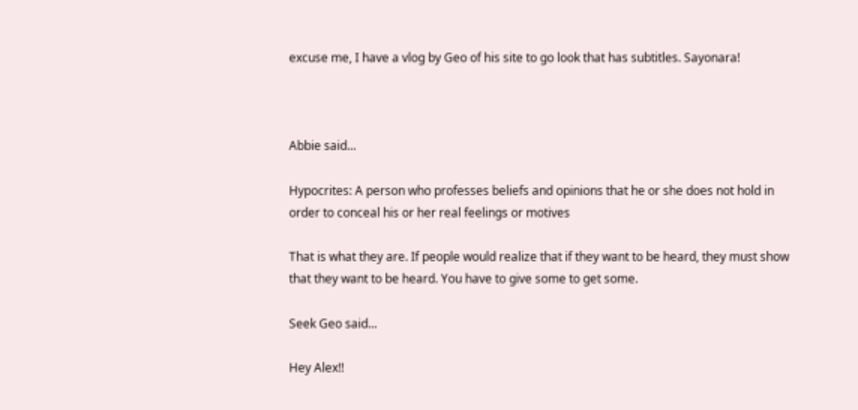excuse me, I have a vlog by Geo of his site to go look that has subtitles. Sayonara!



Abbie said...

Hypocrites: A person who professes beliefs and opinions that he or she does not hold in order to conceal his or her real feelings or motives

That is what they are. If people would realize that if they want to be heard, they must show that they want to be heard. You have to give some to get some.

Seek Geo said...

Hey Alex!!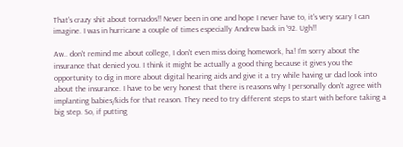That's crazy shit about tornados!! Never been in one and hope I never have to, it's very scary I can imagine. I was in hurricane a couple of times especially Andrew back in '92. Ugh!!

Aw.. don't remind me about college, I don't even miss doing homework, ha! I'm sorry about the insurance that denied you. I think it might be actually a good thing because it gives you the opportunity to dig in more about digital hearing aids and give it a try while having ur dad look into about the insurance. I have to be very honest that there is reasons why I personally don't agree with implanting babies/kids for that reason. They need to try different steps to start with before taking a big step. So, if putting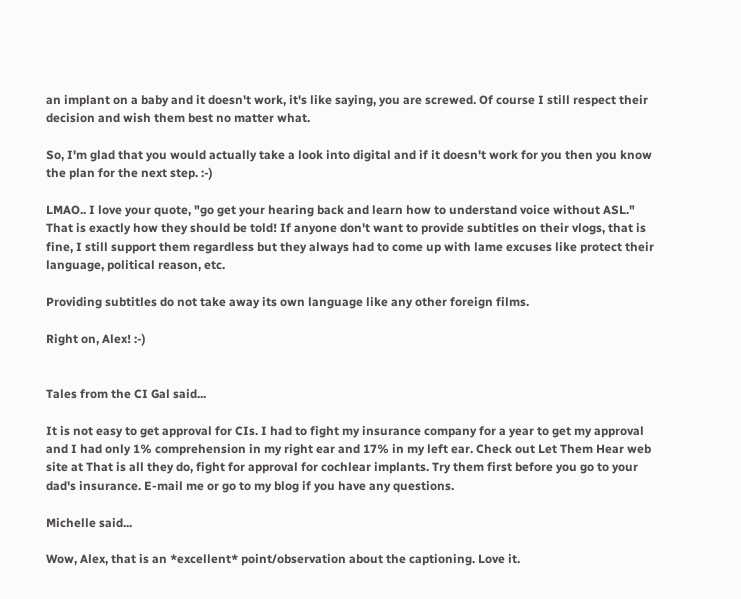an implant on a baby and it doesn't work, it's like saying, you are screwed. Of course I still respect their decision and wish them best no matter what.

So, I'm glad that you would actually take a look into digital and if it doesn't work for you then you know the plan for the next step. :-)

LMAO.. I love your quote, "go get your hearing back and learn how to understand voice without ASL." That is exactly how they should be told! If anyone don't want to provide subtitles on their vlogs, that is fine, I still support them regardless but they always had to come up with lame excuses like protect their language, political reason, etc.

Providing subtitles do not take away its own language like any other foreign films.

Right on, Alex! :-)


Tales from the CI Gal said...

It is not easy to get approval for CIs. I had to fight my insurance company for a year to get my approval and I had only 1% comprehension in my right ear and 17% in my left ear. Check out Let Them Hear web site at That is all they do, fight for approval for cochlear implants. Try them first before you go to your dad's insurance. E-mail me or go to my blog if you have any questions.

Michelle said...

Wow, Alex, that is an *excellent* point/observation about the captioning. Love it.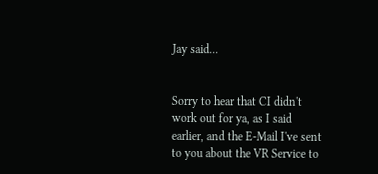Jay said...


Sorry to hear that CI didn't work out for ya, as I said earlier, and the E-Mail I've sent to you about the VR Service to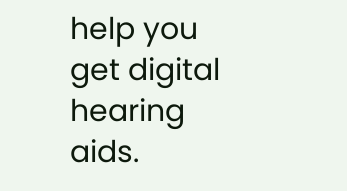help you get digital hearing aids.